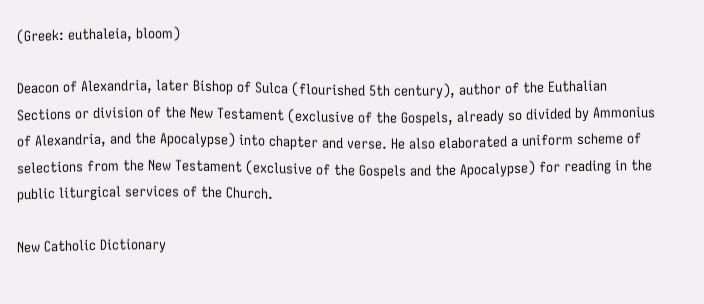(Greek: euthaleia, bloom)

Deacon of Alexandria, later Bishop of Sulca (flourished 5th century), author of the Euthalian Sections or division of the New Testament (exclusive of the Gospels, already so divided by Ammonius of Alexandria, and the Apocalypse) into chapter and verse. He also elaborated a uniform scheme of selections from the New Testament (exclusive of the Gospels and the Apocalypse) for reading in the public liturgical services of the Church.

New Catholic Dictionary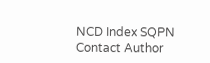NCD Index SQPN Contact Author